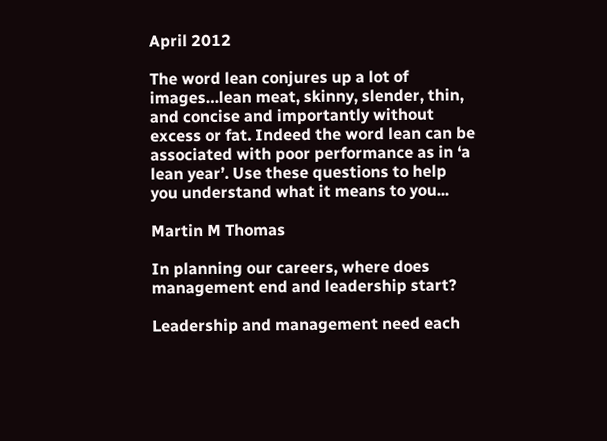April 2012

The word lean conjures up a lot of images…lean meat, skinny, slender, thin, and concise and importantly without excess or fat. Indeed the word lean can be associated with poor performance as in ‘a lean year’. Use these questions to help you understand what it means to you...

Martin M Thomas

In planning our careers, where does management end and leadership start?

Leadership and management need each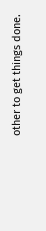other to get things done.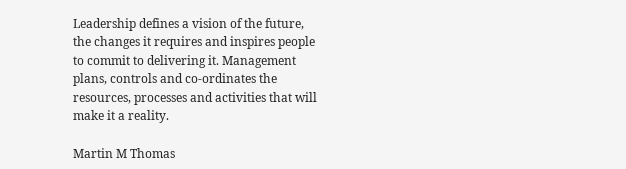Leadership defines a vision of the future, the changes it requires and inspires people to commit to delivering it. Management plans, controls and co-ordinates the resources, processes and activities that will make it a reality.

Martin M Thomas